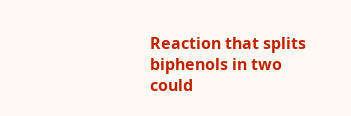Reaction that splits biphenols in two could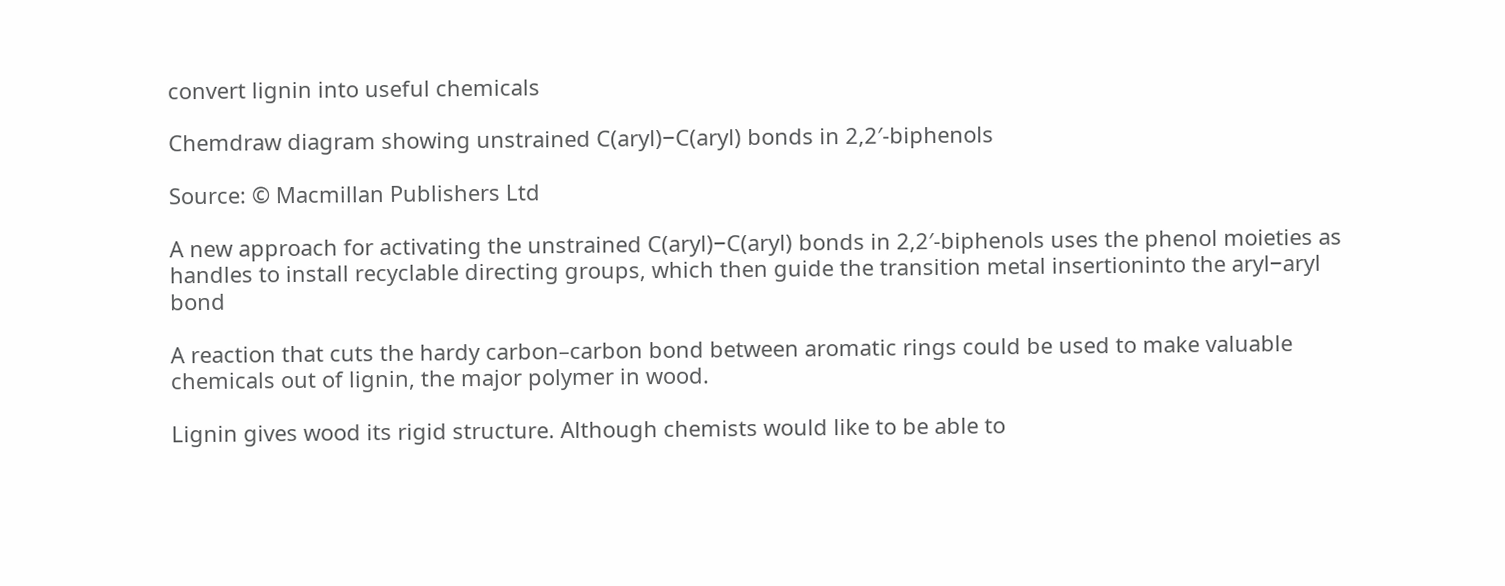convert lignin into useful chemicals

Chemdraw diagram showing unstrained C(aryl)−C(aryl) bonds in 2,2′-biphenols

Source: © Macmillan Publishers Ltd

A new approach for activating the unstrained C(aryl)−C(aryl) bonds in 2,2′-biphenols uses the phenol moieties as handles to install recyclable directing groups, which then guide the transition metal insertioninto the aryl−aryl bond

A reaction that cuts the hardy carbon–carbon bond between aromatic rings could be used to make valuable chemicals out of lignin, the major polymer in wood.

Lignin gives wood its rigid structure. Although chemists would like to be able to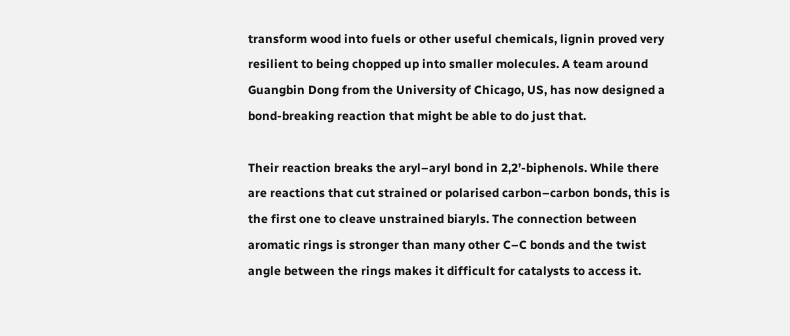transform wood into fuels or other useful chemicals, lignin proved very resilient to being chopped up into smaller molecules. A team around Guangbin Dong from the University of Chicago, US, has now designed a bond-breaking reaction that might be able to do just that.

Their reaction breaks the aryl–aryl bond in 2,2’-biphenols. While there are reactions that cut strained or polarised carbon–carbon bonds, this is the first one to cleave unstrained biaryls. The connection between aromatic rings is stronger than many other C–C bonds and the twist angle between the rings makes it difficult for catalysts to access it.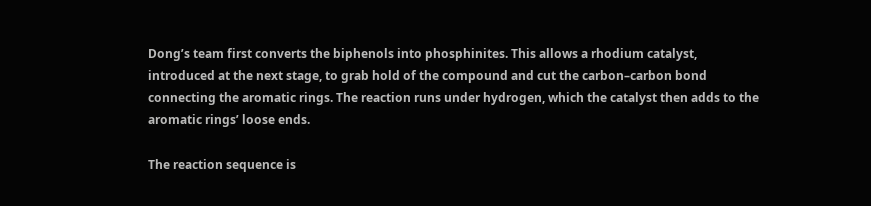Dong’s team first converts the biphenols into phosphinites. This allows a rhodium catalyst, introduced at the next stage, to grab hold of the compound and cut the carbon–carbon bond connecting the aromatic rings. The reaction runs under hydrogen, which the catalyst then adds to the aromatic rings’ loose ends.

The reaction sequence is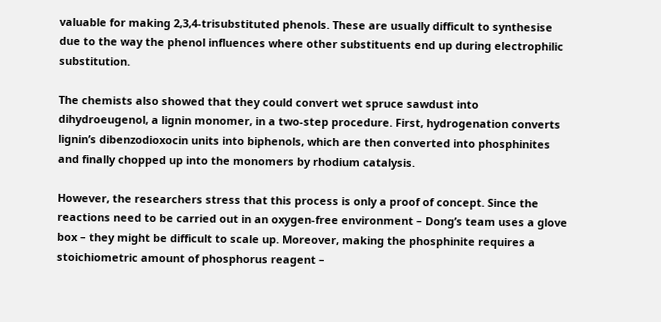valuable for making 2,3,4-trisubstituted phenols. These are usually difficult to synthesise due to the way the phenol influences where other substituents end up during electrophilic substitution.

The chemists also showed that they could convert wet spruce sawdust into dihydroeugenol, a lignin monomer, in a two-step procedure. First, hydrogenation converts lignin’s dibenzodioxocin units into biphenols, which are then converted into phosphinites and finally chopped up into the monomers by rhodium catalysis.

However, the researchers stress that this process is only a proof of concept. Since the reactions need to be carried out in an oxygen-free environment – Dong’s team uses a glove box – they might be difficult to scale up. Moreover, making the phosphinite requires a stoichiometric amount of phosphorus reagent –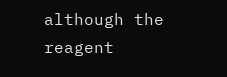although the reagent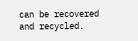can be recovered and recycled.